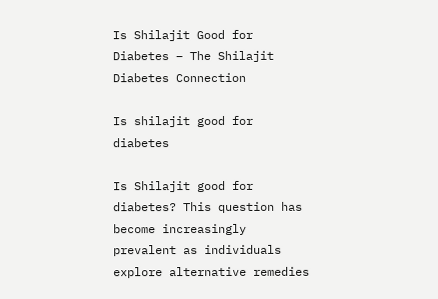Is Shilajit Good for Diabetes – The Shilajit Diabetes Connection

Is shilajit good for diabetes

Is Shilajit good for diabetes? This question has become increasingly prevalent as individuals explore alternative remedies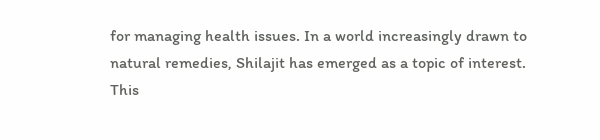for managing health issues. In a world increasingly drawn to natural remedies, Shilajit has emerged as a topic of interest. This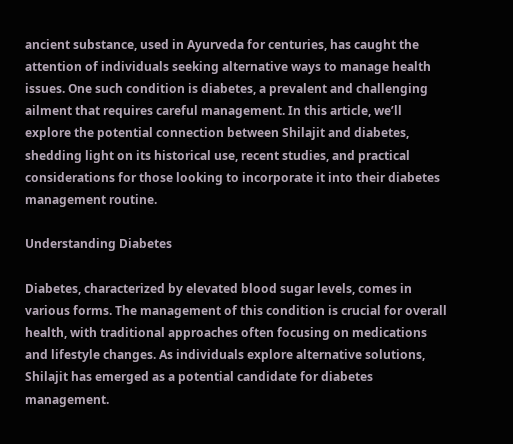ancient substance, used in Ayurveda for centuries, has caught the attention of individuals seeking alternative ways to manage health issues. One such condition is diabetes, a prevalent and challenging ailment that requires careful management. In this article, we’ll explore the potential connection between Shilajit and diabetes, shedding light on its historical use, recent studies, and practical considerations for those looking to incorporate it into their diabetes management routine.

Understanding Diabetes

Diabetes, characterized by elevated blood sugar levels, comes in various forms. The management of this condition is crucial for overall health, with traditional approaches often focusing on medications and lifestyle changes. As individuals explore alternative solutions, Shilajit has emerged as a potential candidate for diabetes management.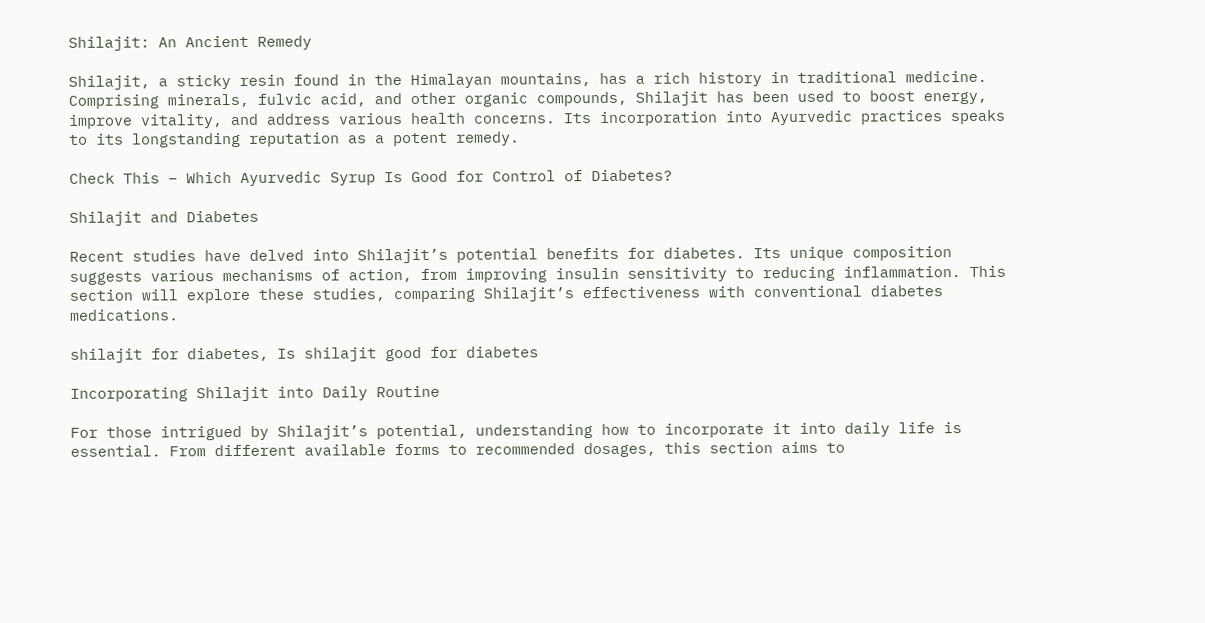Shilajit: An Ancient Remedy

Shilajit, a sticky resin found in the Himalayan mountains, has a rich history in traditional medicine. Comprising minerals, fulvic acid, and other organic compounds, Shilajit has been used to boost energy, improve vitality, and address various health concerns. Its incorporation into Ayurvedic practices speaks to its longstanding reputation as a potent remedy.

Check This – Which Ayurvedic Syrup Is Good for Control of Diabetes?

Shilajit and Diabetes

Recent studies have delved into Shilajit’s potential benefits for diabetes. Its unique composition suggests various mechanisms of action, from improving insulin sensitivity to reducing inflammation. This section will explore these studies, comparing Shilajit’s effectiveness with conventional diabetes medications.

shilajit for diabetes, Is shilajit good for diabetes

Incorporating Shilajit into Daily Routine

For those intrigued by Shilajit’s potential, understanding how to incorporate it into daily life is essential. From different available forms to recommended dosages, this section aims to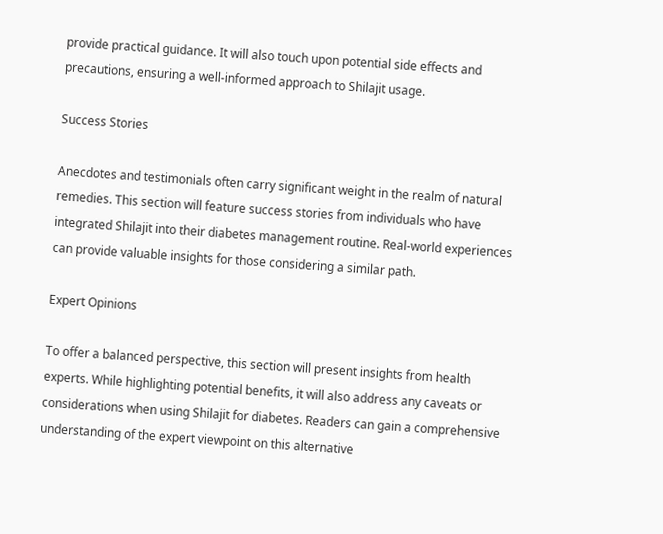provide practical guidance. It will also touch upon potential side effects and precautions, ensuring a well-informed approach to Shilajit usage.

Success Stories

Anecdotes and testimonials often carry significant weight in the realm of natural remedies. This section will feature success stories from individuals who have integrated Shilajit into their diabetes management routine. Real-world experiences can provide valuable insights for those considering a similar path.

Expert Opinions

To offer a balanced perspective, this section will present insights from health experts. While highlighting potential benefits, it will also address any caveats or considerations when using Shilajit for diabetes. Readers can gain a comprehensive understanding of the expert viewpoint on this alternative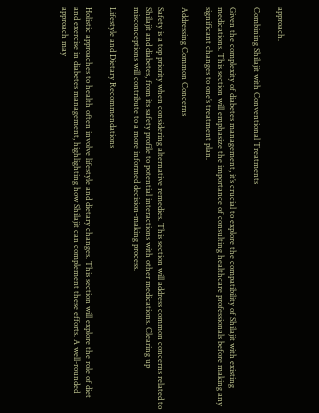approach.

Combining Shilajit with Conventional Treatments

Given the complexity of diabetes management, it’s crucial to explore the compatibility of Shilajit with existing medications. This section will emphasize the importance of consulting healthcare professionals before making any significant changes to one’s treatment plan.

Addressing Common Concerns

Safety is a top priority when considering alternative remedies. This section will address common concerns related to Shilajit and diabetes, from its safety profile to potential interactions with other medications. Clearing up misconceptions will contribute to a more informed decision-making process.

Lifestyle and Dietary Recommendations

Holistic approaches to health often involve lifestyle and dietary changes. This section will explore the role of diet and exercise in diabetes management, highlighting how Shilajit can complement these efforts. A well-rounded approach may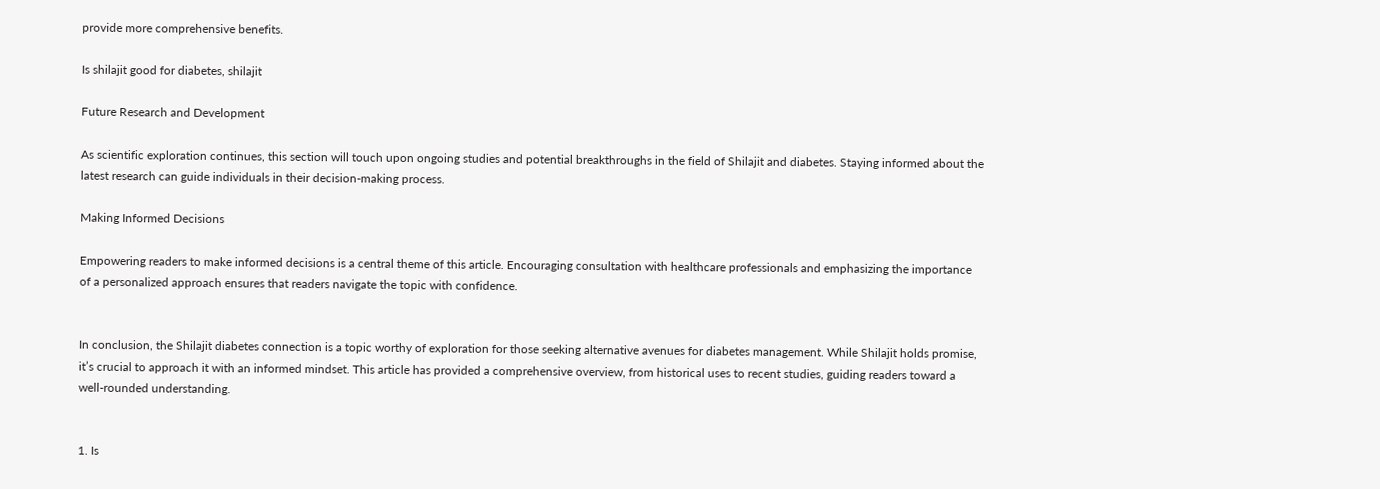provide more comprehensive benefits.

Is shilajit good for diabetes, shilajit

Future Research and Development

As scientific exploration continues, this section will touch upon ongoing studies and potential breakthroughs in the field of Shilajit and diabetes. Staying informed about the latest research can guide individuals in their decision-making process.

Making Informed Decisions

Empowering readers to make informed decisions is a central theme of this article. Encouraging consultation with healthcare professionals and emphasizing the importance of a personalized approach ensures that readers navigate the topic with confidence.


In conclusion, the Shilajit diabetes connection is a topic worthy of exploration for those seeking alternative avenues for diabetes management. While Shilajit holds promise, it’s crucial to approach it with an informed mindset. This article has provided a comprehensive overview, from historical uses to recent studies, guiding readers toward a well-rounded understanding.


1. Is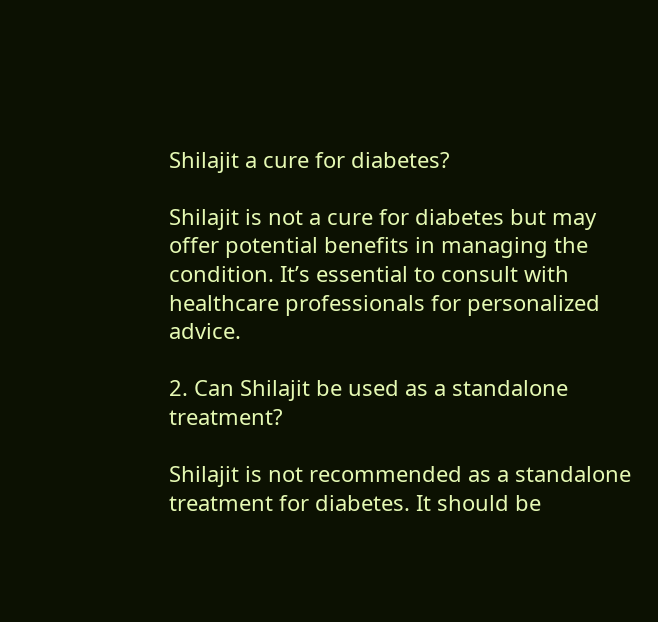Shilajit a cure for diabetes?

Shilajit is not a cure for diabetes but may offer potential benefits in managing the condition. It’s essential to consult with healthcare professionals for personalized advice.

2. Can Shilajit be used as a standalone treatment?

Shilajit is not recommended as a standalone treatment for diabetes. It should be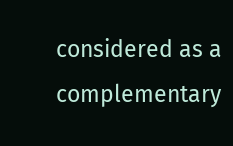considered as a complementary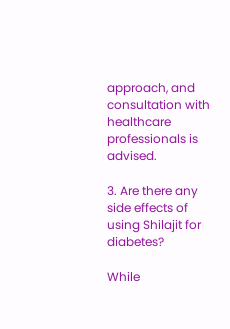approach, and consultation with healthcare professionals is advised.

3. Are there any side effects of using Shilajit for diabetes?

While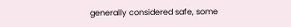generally considered safe, some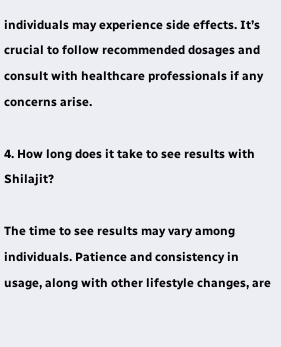individuals may experience side effects. It’s crucial to follow recommended dosages and consult with healthcare professionals if any concerns arise.

4. How long does it take to see results with Shilajit?

The time to see results may vary among individuals. Patience and consistency in usage, along with other lifestyle changes, are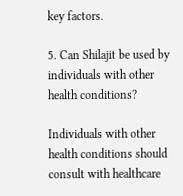key factors.

5. Can Shilajit be used by individuals with other health conditions?

Individuals with other health conditions should consult with healthcare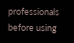professionals before using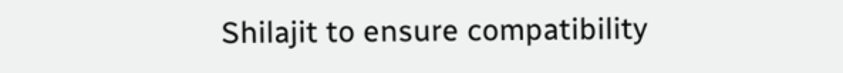Shilajit to ensure compatibility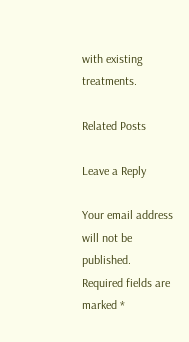with existing treatments.

Related Posts

Leave a Reply

Your email address will not be published. Required fields are marked *